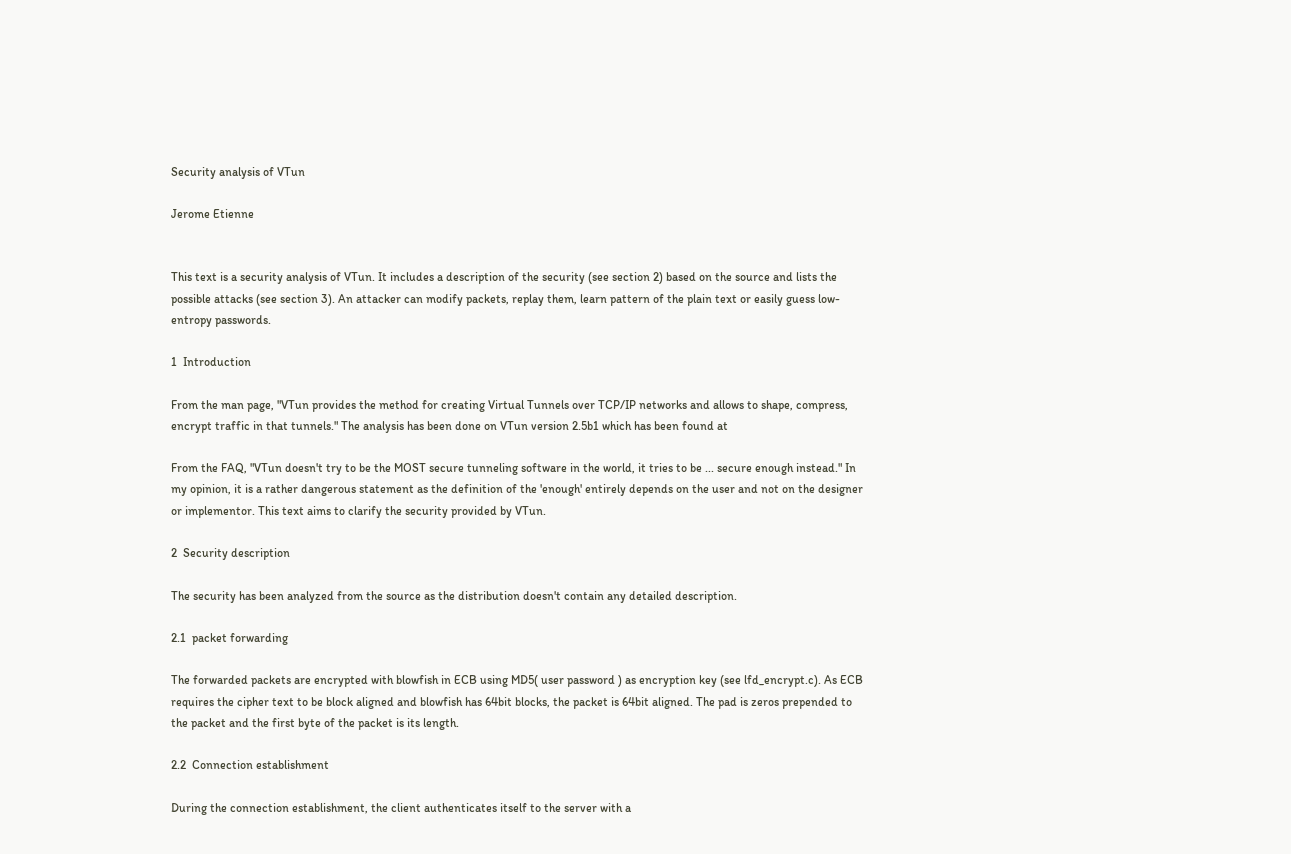Security analysis of VTun

Jerome Etienne


This text is a security analysis of VTun. It includes a description of the security (see section 2) based on the source and lists the possible attacks (see section 3). An attacker can modify packets, replay them, learn pattern of the plain text or easily guess low-entropy passwords.

1  Introduction

From the man page, "VTun provides the method for creating Virtual Tunnels over TCP/IP networks and allows to shape, compress, encrypt traffic in that tunnels." The analysis has been done on VTun version 2.5b1 which has been found at

From the FAQ, "VTun doesn't try to be the MOST secure tunneling software in the world, it tries to be ... secure enough instead." In my opinion, it is a rather dangerous statement as the definition of the 'enough' entirely depends on the user and not on the designer or implementor. This text aims to clarify the security provided by VTun.

2  Security description

The security has been analyzed from the source as the distribution doesn't contain any detailed description.

2.1  packet forwarding

The forwarded packets are encrypted with blowfish in ECB using MD5( user password ) as encryption key (see lfd_encrypt.c). As ECB requires the cipher text to be block aligned and blowfish has 64bit blocks, the packet is 64bit aligned. The pad is zeros prepended to the packet and the first byte of the packet is its length.

2.2  Connection establishment

During the connection establishment, the client authenticates itself to the server with a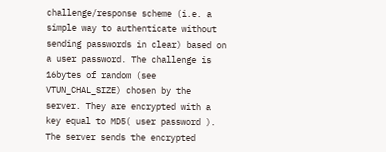challenge/response scheme (i.e. a simple way to authenticate without sending passwords in clear) based on a user password. The challenge is 16bytes of random (see VTUN_CHAL_SIZE) chosen by the server. They are encrypted with a key equal to MD5( user password ). The server sends the encrypted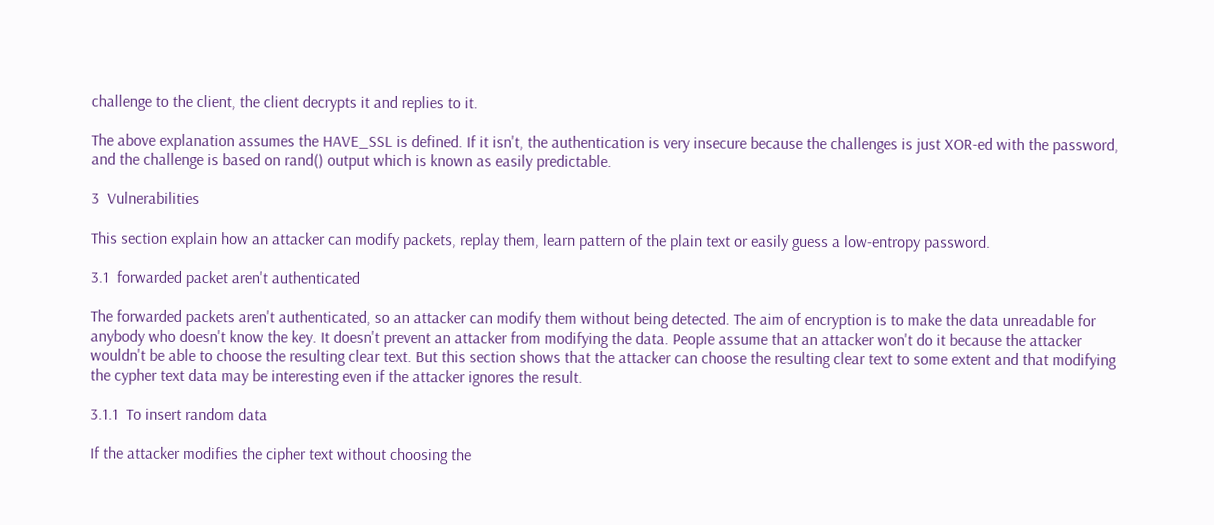challenge to the client, the client decrypts it and replies to it.

The above explanation assumes the HAVE_SSL is defined. If it isn't, the authentication is very insecure because the challenges is just XOR-ed with the password, and the challenge is based on rand() output which is known as easily predictable.

3  Vulnerabilities

This section explain how an attacker can modify packets, replay them, learn pattern of the plain text or easily guess a low-entropy password.

3.1  forwarded packet aren't authenticated

The forwarded packets aren't authenticated, so an attacker can modify them without being detected. The aim of encryption is to make the data unreadable for anybody who doesn't know the key. It doesn't prevent an attacker from modifying the data. People assume that an attacker won't do it because the attacker wouldn't be able to choose the resulting clear text. But this section shows that the attacker can choose the resulting clear text to some extent and that modifying the cypher text data may be interesting even if the attacker ignores the result.

3.1.1  To insert random data

If the attacker modifies the cipher text without choosing the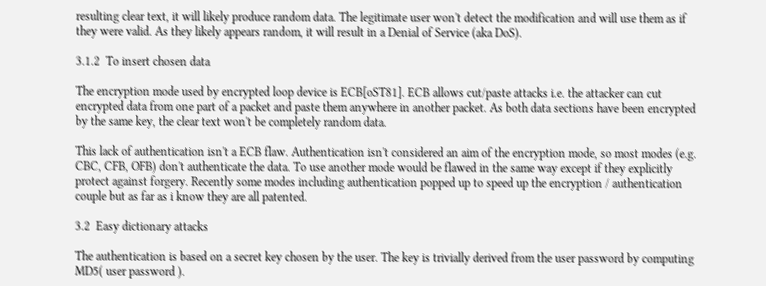resulting clear text, it will likely produce random data. The legitimate user won't detect the modification and will use them as if they were valid. As they likely appears random, it will result in a Denial of Service (aka DoS).

3.1.2  To insert chosen data

The encryption mode used by encrypted loop device is ECB[oST81]. ECB allows cut/paste attacks i.e. the attacker can cut encrypted data from one part of a packet and paste them anywhere in another packet. As both data sections have been encrypted by the same key, the clear text won't be completely random data.

This lack of authentication isn't a ECB flaw. Authentication isn't considered an aim of the encryption mode, so most modes (e.g. CBC, CFB, OFB) don't authenticate the data. To use another mode would be flawed in the same way except if they explicitly protect against forgery. Recently some modes including authentication popped up to speed up the encryption / authentication couple but as far as i know they are all patented.

3.2  Easy dictionary attacks

The authentication is based on a secret key chosen by the user. The key is trivially derived from the user password by computing MD5( user password ).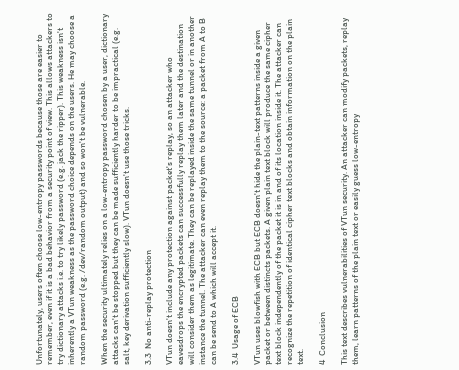Unfortunately, users often choose low-entropy passwords because those are easier to remember, even if it is a bad behavior from a security point of view. This allows attackers to try dictionary attacks i.e. to try likely password (e.g. jack the ripper). This weakness isn't inherently a VTun weakness as the password choice depends on the users. He may choose a random password (e.g. /dev/random output) and so won't be vulnerable.

When the security ultimately relies on a low-entropy password chosen by a user, dictionary attacks can't be stopped but they can be made sufficiently harder to be impractical (e.g. salt, key derivation sufficiently slow). VTun doesn't use those tricks.

3.3  No anti-replay protection

VTun doesn't include any protection against packet's replay, so an attacker who eavesdrops the encrypted packets can successfully replay them later and the destination will consider them as legitimate. They can be replayed inside the same tunnel or in another instance the tunnel. The attacker can even replay them to the source: a packet from A to B can be send to A which will accept it.

3.4  Usage of ECB

VTun uses blowfish with ECB but ECB doesn't hide the plain-text patterns inside a given packet or between distincts packets. A given plain text block will produce the same cipher text block independently of the packet it is in and of its location inside it. The attacker can recognize the repetition of identical cipher text blocks and obtain information on the plain text.

4  Conclusion

This text describes vulnerabilities of VTun security. An attacker can modify packets, replay them, learn patterns of the plain text or easily guess low-entropy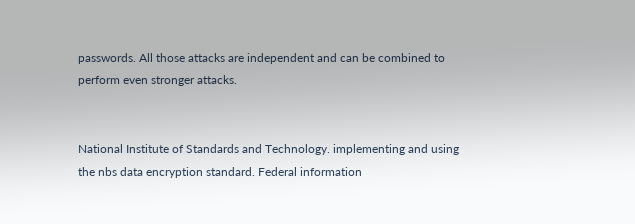passwords. All those attacks are independent and can be combined to perform even stronger attacks.


National Institute of Standards and Technology. implementing and using the nbs data encryption standard. Federal information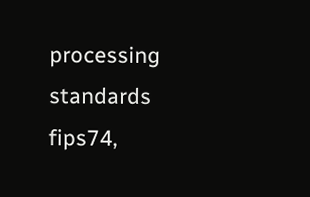processing standards fips74,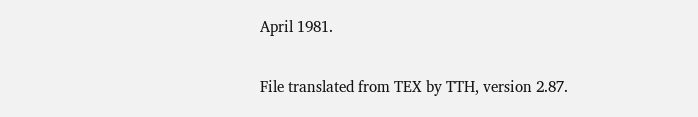April 1981.

File translated from TEX by TTH, version 2.87.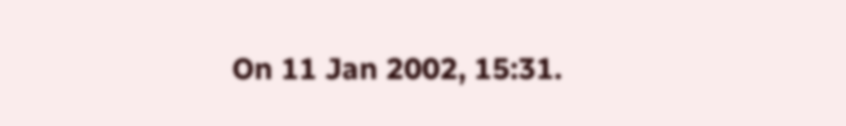On 11 Jan 2002, 15:31.